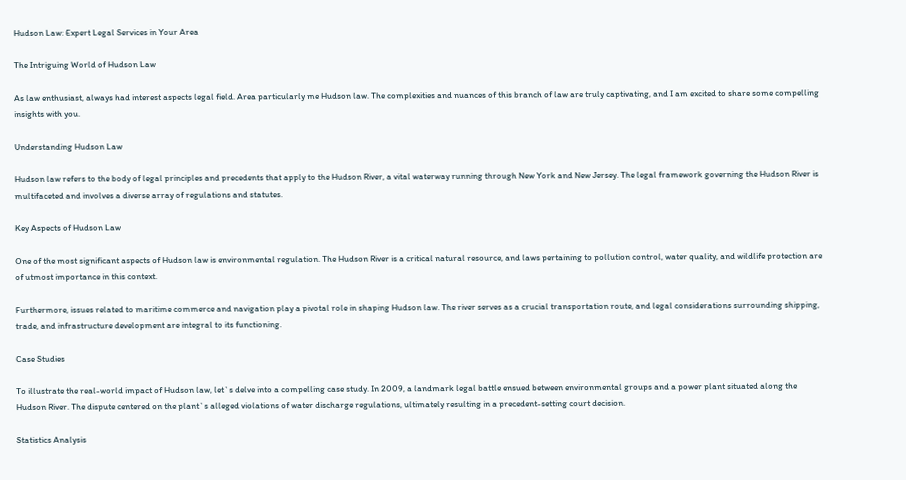Hudson Law: Expert Legal Services in Your Area

The Intriguing World of Hudson Law

As law enthusiast, always had interest aspects legal field. Area particularly me Hudson law. The complexities and nuances of this branch of law are truly captivating, and I am excited to share some compelling insights with you.

Understanding Hudson Law

Hudson law refers to the body of legal principles and precedents that apply to the Hudson River, a vital waterway running through New York and New Jersey. The legal framework governing the Hudson River is multifaceted and involves a diverse array of regulations and statutes.

Key Aspects of Hudson Law

One of the most significant aspects of Hudson law is environmental regulation. The Hudson River is a critical natural resource, and laws pertaining to pollution control, water quality, and wildlife protection are of utmost importance in this context.

Furthermore, issues related to maritime commerce and navigation play a pivotal role in shaping Hudson law. The river serves as a crucial transportation route, and legal considerations surrounding shipping, trade, and infrastructure development are integral to its functioning.

Case Studies

To illustrate the real-world impact of Hudson law, let`s delve into a compelling case study. In 2009, a landmark legal battle ensued between environmental groups and a power plant situated along the Hudson River. The dispute centered on the plant`s alleged violations of water discharge regulations, ultimately resulting in a precedent-setting court decision.

Statistics Analysis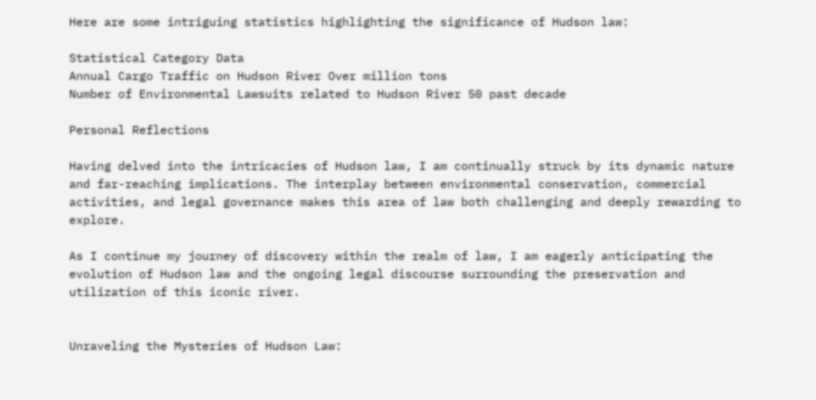Here are some intriguing statistics highlighting the significance of Hudson law:

Statistical Category Data
Annual Cargo Traffic on Hudson River Over million tons
Number of Environmental Lawsuits related to Hudson River 50 past decade

Personal Reflections

Having delved into the intricacies of Hudson law, I am continually struck by its dynamic nature and far-reaching implications. The interplay between environmental conservation, commercial activities, and legal governance makes this area of law both challenging and deeply rewarding to explore.

As I continue my journey of discovery within the realm of law, I am eagerly anticipating the evolution of Hudson law and the ongoing legal discourse surrounding the preservation and utilization of this iconic river.


Unraveling the Mysteries of Hudson Law: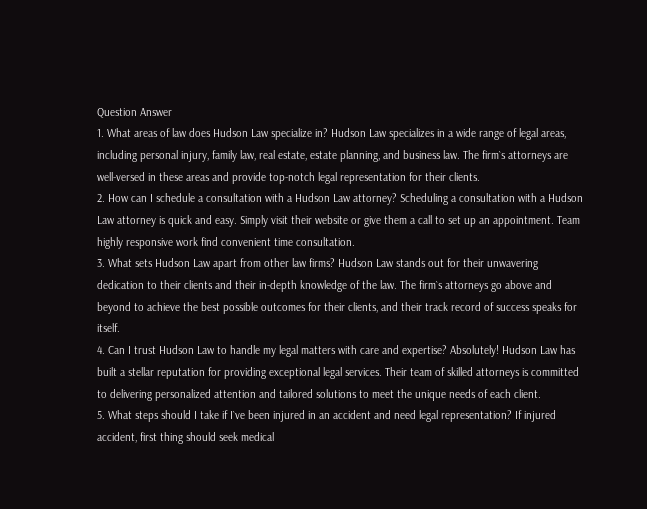Question Answer
1. What areas of law does Hudson Law specialize in? Hudson Law specializes in a wide range of legal areas, including personal injury, family law, real estate, estate planning, and business law. The firm`s attorneys are well-versed in these areas and provide top-notch legal representation for their clients.
2. How can I schedule a consultation with a Hudson Law attorney? Scheduling a consultation with a Hudson Law attorney is quick and easy. Simply visit their website or give them a call to set up an appointment. Team highly responsive work find convenient time consultation.
3. What sets Hudson Law apart from other law firms? Hudson Law stands out for their unwavering dedication to their clients and their in-depth knowledge of the law. The firm`s attorneys go above and beyond to achieve the best possible outcomes for their clients, and their track record of success speaks for itself.
4. Can I trust Hudson Law to handle my legal matters with care and expertise? Absolutely! Hudson Law has built a stellar reputation for providing exceptional legal services. Their team of skilled attorneys is committed to delivering personalized attention and tailored solutions to meet the unique needs of each client.
5. What steps should I take if I`ve been injured in an accident and need legal representation? If injured accident, first thing should seek medical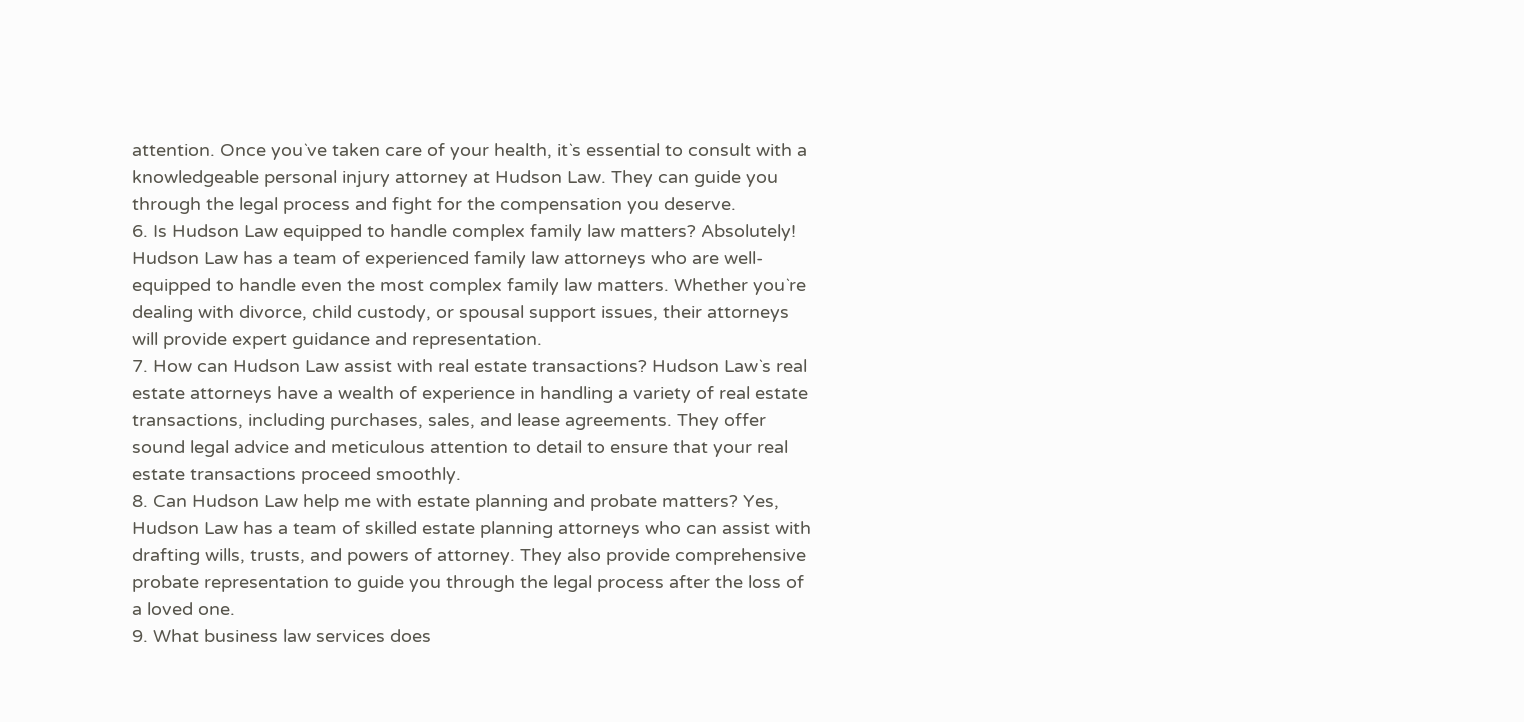attention. Once you`ve taken care of your health, it`s essential to consult with a knowledgeable personal injury attorney at Hudson Law. They can guide you through the legal process and fight for the compensation you deserve.
6. Is Hudson Law equipped to handle complex family law matters? Absolutely! Hudson Law has a team of experienced family law attorneys who are well-equipped to handle even the most complex family law matters. Whether you`re dealing with divorce, child custody, or spousal support issues, their attorneys will provide expert guidance and representation.
7. How can Hudson Law assist with real estate transactions? Hudson Law`s real estate attorneys have a wealth of experience in handling a variety of real estate transactions, including purchases, sales, and lease agreements. They offer sound legal advice and meticulous attention to detail to ensure that your real estate transactions proceed smoothly.
8. Can Hudson Law help me with estate planning and probate matters? Yes, Hudson Law has a team of skilled estate planning attorneys who can assist with drafting wills, trusts, and powers of attorney. They also provide comprehensive probate representation to guide you through the legal process after the loss of a loved one.
9. What business law services does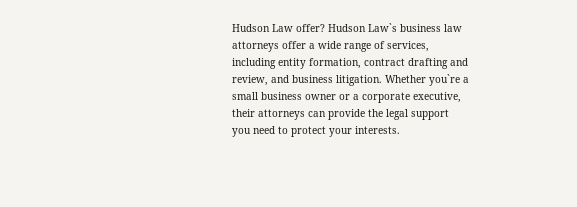Hudson Law offer? Hudson Law`s business law attorneys offer a wide range of services, including entity formation, contract drafting and review, and business litigation. Whether you`re a small business owner or a corporate executive, their attorneys can provide the legal support you need to protect your interests.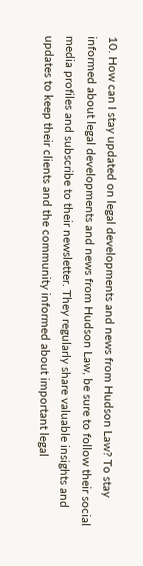10. How can I stay updated on legal developments and news from Hudson Law? To stay informed about legal developments and news from Hudson Law, be sure to follow their social media profiles and subscribe to their newsletter. They regularly share valuable insights and updates to keep their clients and the community informed about important legal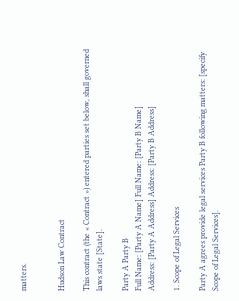matters.


Hudson Law Contract

This contract (the « Contract ») entered parties set below, shall governed laws state [State].

Party A Party B
Full Name: [Party A Name] Full Name: [Party B Name]
Address: [Party A Address] Address: [Party B Address]

1. Scope of Legal Services

Party A agrees provide legal services Party B following matters: [specify Scope of Legal Services].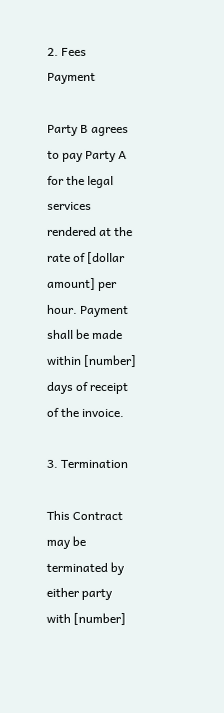2. Fees Payment

Party B agrees to pay Party A for the legal services rendered at the rate of [dollar amount] per hour. Payment shall be made within [number] days of receipt of the invoice.

3. Termination

This Contract may be terminated by either party with [number]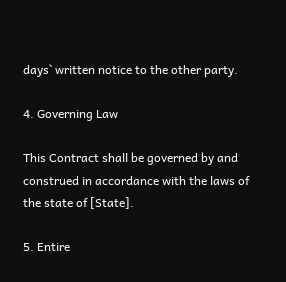days` written notice to the other party.

4. Governing Law

This Contract shall be governed by and construed in accordance with the laws of the state of [State].

5. Entire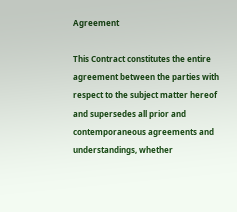Agreement

This Contract constitutes the entire agreement between the parties with respect to the subject matter hereof and supersedes all prior and contemporaneous agreements and understandings, whether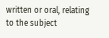written or oral, relating to the subject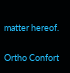matter hereof.

Ortho Confort